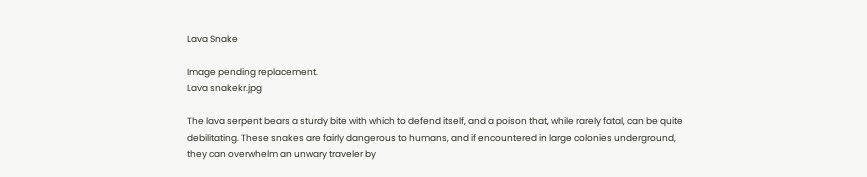Lava Snake

Image pending replacement.
Lava snakekr.jpg

The lava serpent bears a sturdy bite with which to defend itself, and a poison that, while rarely fatal, can be quite debilitating. These snakes are fairly dangerous to humans, and if encountered in large colonies underground, they can overwhelm an unwary traveler by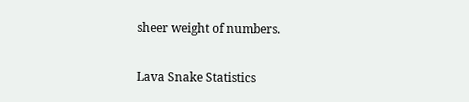sheer weight of numbers.

Lava Snake Statistics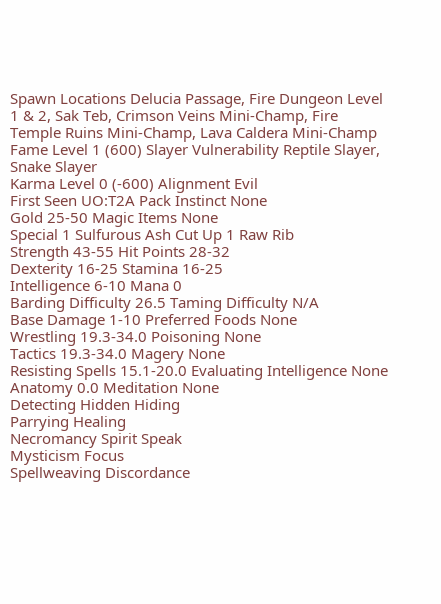Spawn Locations Delucia Passage, Fire Dungeon Level 1 & 2, Sak Teb, Crimson Veins Mini-Champ, Fire Temple Ruins Mini-Champ, Lava Caldera Mini-Champ
Fame Level 1 (600) Slayer Vulnerability Reptile Slayer, Snake Slayer
Karma Level 0 (-600) Alignment Evil
First Seen UO:T2A Pack Instinct None
Gold 25-50 Magic Items None
Special 1 Sulfurous Ash Cut Up 1 Raw Rib
Strength 43-55 Hit Points 28-32
Dexterity 16-25 Stamina 16-25
Intelligence 6-10 Mana 0
Barding Difficulty 26.5 Taming Difficulty N/A
Base Damage 1-10 Preferred Foods None
Wrestling 19.3-34.0 Poisoning None
Tactics 19.3-34.0 Magery None
Resisting Spells 15.1-20.0 Evaluating Intelligence None
Anatomy 0.0 Meditation None
Detecting Hidden Hiding
Parrying Healing
Necromancy Spirit Speak
Mysticism Focus
Spellweaving Discordance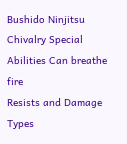Bushido Ninjitsu
Chivalry Special Abilities Can breathe fire
Resists and Damage
Types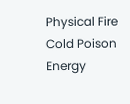Physical Fire Cold Poison Energy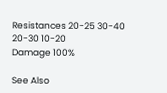Resistances 20-25 30-40 20-30 10-20
Damage 100%

See Also